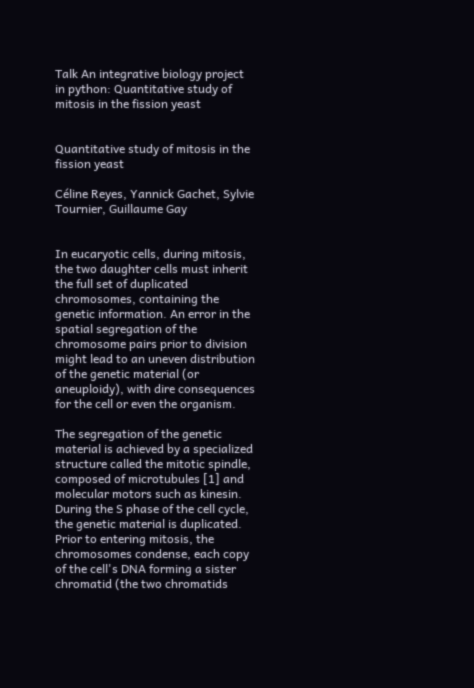Talk An integrative biology project in python: Quantitative study of mitosis in the fission yeast


Quantitative study of mitosis in the fission yeast

Céline Reyes, Yannick Gachet, Sylvie Tournier, Guillaume Gay


In eucaryotic cells, during mitosis, the two daughter cells must inherit the full set of duplicated chromosomes, containing the genetic information. An error in the spatial segregation of the chromosome pairs prior to division might lead to an uneven distribution of the genetic material (or aneuploidy), with dire consequences for the cell or even the organism.

The segregation of the genetic material is achieved by a specialized structure called the mitotic spindle, composed of microtubules [1] and molecular motors such as kinesin. During the S phase of the cell cycle, the genetic material is duplicated. Prior to entering mitosis, the chromosomes condense, each copy of the cell's DNA forming a sister chromatid (the two chromatids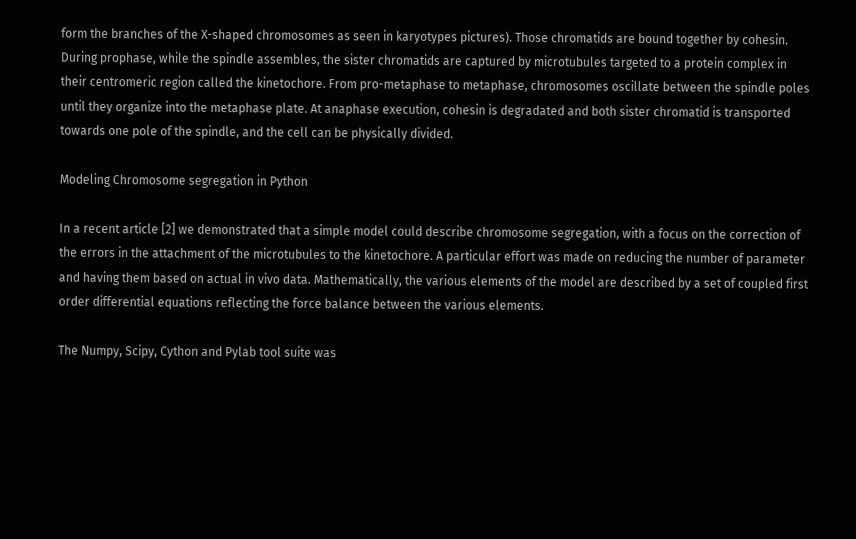form the branches of the X-shaped chromosomes as seen in karyotypes pictures). Those chromatids are bound together by cohesin. During prophase, while the spindle assembles, the sister chromatids are captured by microtubules targeted to a protein complex in their centromeric region called the kinetochore. From pro-metaphase to metaphase, chromosomes oscillate between the spindle poles until they organize into the metaphase plate. At anaphase execution, cohesin is degradated and both sister chromatid is transported towards one pole of the spindle, and the cell can be physically divided.

Modeling Chromosome segregation in Python

In a recent article [2] we demonstrated that a simple model could describe chromosome segregation, with a focus on the correction of the errors in the attachment of the microtubules to the kinetochore. A particular effort was made on reducing the number of parameter and having them based on actual in vivo data. Mathematically, the various elements of the model are described by a set of coupled first order differential equations reflecting the force balance between the various elements.

The Numpy, Scipy, Cython and Pylab tool suite was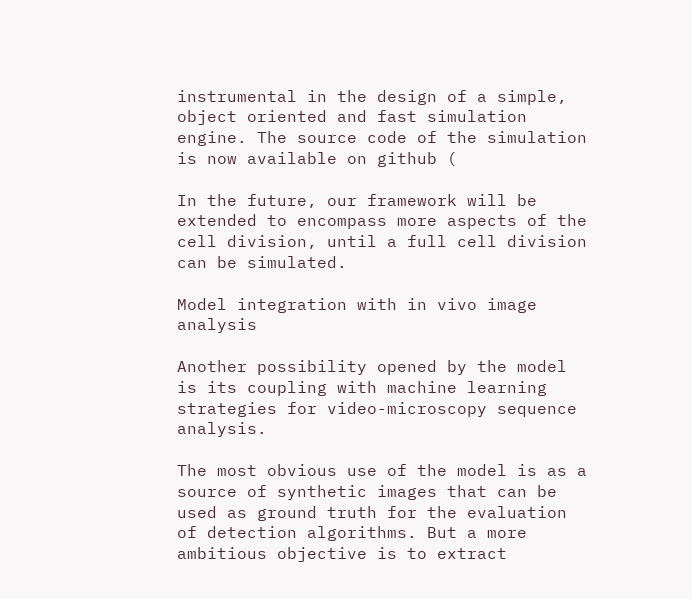instrumental in the design of a simple, object oriented and fast simulation engine. The source code of the simulation is now available on github (

In the future, our framework will be extended to encompass more aspects of the cell division, until a full cell division can be simulated.

Model integration with in vivo image analysis

Another possibility opened by the model is its coupling with machine learning strategies for video-microscopy sequence analysis.

The most obvious use of the model is as a source of synthetic images that can be used as ground truth for the evaluation of detection algorithms. But a more ambitious objective is to extract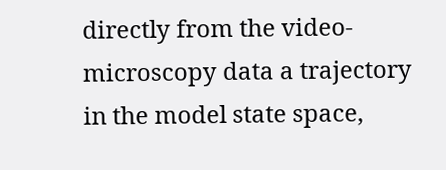directly from the video-microscopy data a trajectory in the model state space,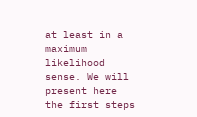at least in a maximum likelihood sense. We will present here the first steps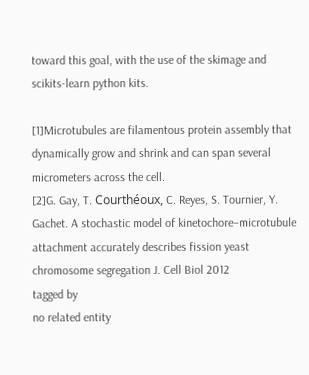toward this goal, with the use of the skimage and scikits-learn python kits.

[1]Microtubules are filamentous protein assembly that dynamically grow and shrink and can span several micrometers across the cell.
[2]G. Gay, T. Courthéoux, C. Reyes, S. Tournier, Y. Gachet. A stochastic model of kinetochore–microtubule attachment accurately describes fission yeast chromosome segregation J. Cell Biol 2012
tagged by
no related entity